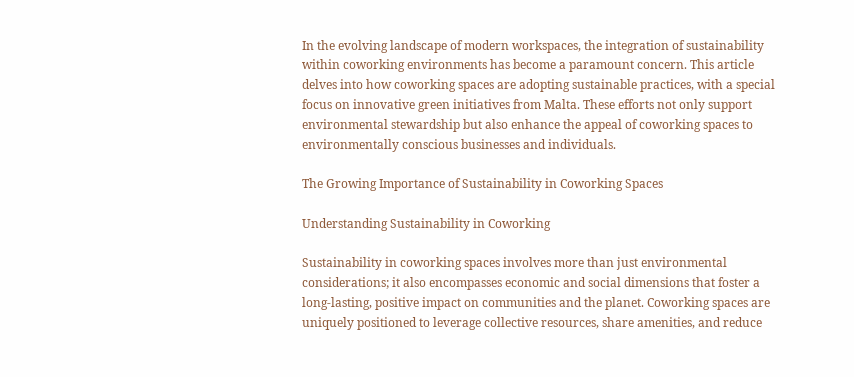In the evolving landscape of modern workspaces, the integration of sustainability within coworking environments has become a paramount concern. This article delves into how coworking spaces are adopting sustainable practices, with a special focus on innovative green initiatives from Malta. These efforts not only support environmental stewardship but also enhance the appeal of coworking spaces to environmentally conscious businesses and individuals.

The Growing Importance of Sustainability in Coworking Spaces

Understanding Sustainability in Coworking

Sustainability in coworking spaces involves more than just environmental considerations; it also encompasses economic and social dimensions that foster a long-lasting, positive impact on communities and the planet. Coworking spaces are uniquely positioned to leverage collective resources, share amenities, and reduce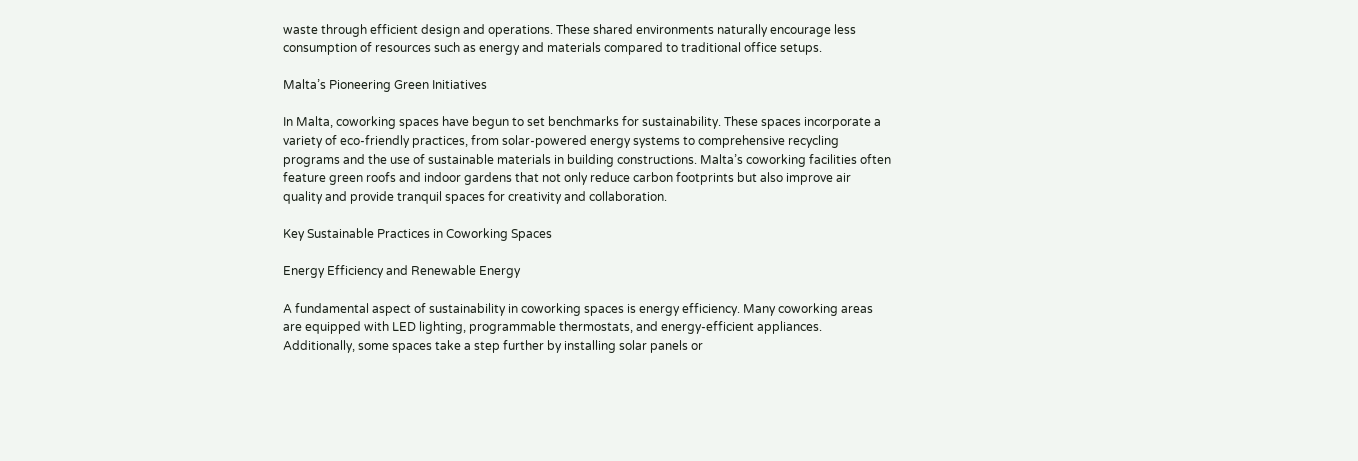waste through efficient design and operations. These shared environments naturally encourage less consumption of resources such as energy and materials compared to traditional office setups.

Malta’s Pioneering Green Initiatives

In Malta, coworking spaces have begun to set benchmarks for sustainability. These spaces incorporate a variety of eco-friendly practices, from solar-powered energy systems to comprehensive recycling programs and the use of sustainable materials in building constructions. Malta’s coworking facilities often feature green roofs and indoor gardens that not only reduce carbon footprints but also improve air quality and provide tranquil spaces for creativity and collaboration.

Key Sustainable Practices in Coworking Spaces

Energy Efficiency and Renewable Energy

A fundamental aspect of sustainability in coworking spaces is energy efficiency. Many coworking areas are equipped with LED lighting, programmable thermostats, and energy-efficient appliances. Additionally, some spaces take a step further by installing solar panels or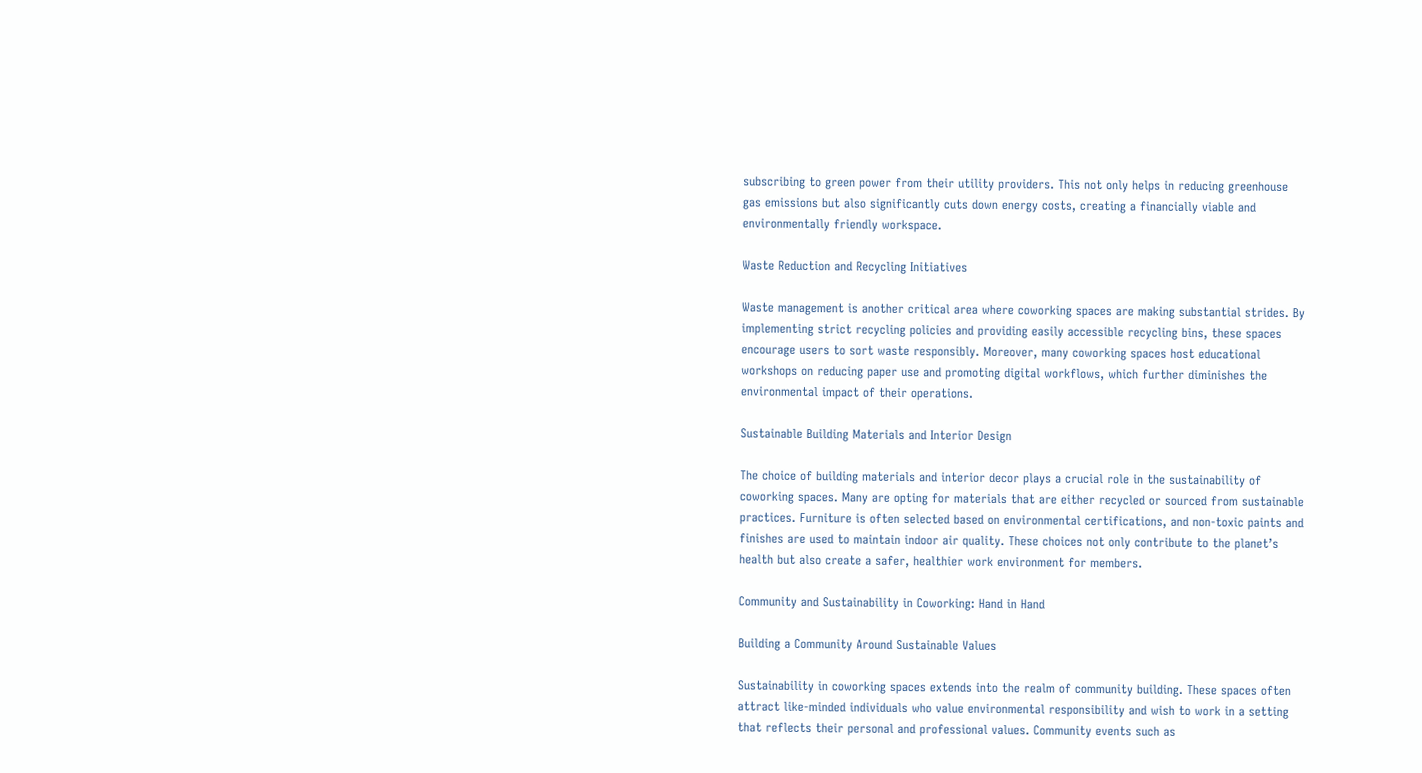subscribing to green power from their utility providers. This not only helps in reducing greenhouse gas emissions but also significantly cuts down energy costs, creating a financially viable and environmentally friendly workspace.

Waste Reduction and Recycling Initiatives

Waste management is another critical area where coworking spaces are making substantial strides. By implementing strict recycling policies and providing easily accessible recycling bins, these spaces encourage users to sort waste responsibly. Moreover, many coworking spaces host educational workshops on reducing paper use and promoting digital workflows, which further diminishes the environmental impact of their operations.

Sustainable Building Materials and Interior Design

The choice of building materials and interior decor plays a crucial role in the sustainability of coworking spaces. Many are opting for materials that are either recycled or sourced from sustainable practices. Furniture is often selected based on environmental certifications, and non-toxic paints and finishes are used to maintain indoor air quality. These choices not only contribute to the planet’s health but also create a safer, healthier work environment for members.

Community and Sustainability in Coworking: Hand in Hand

Building a Community Around Sustainable Values

Sustainability in coworking spaces extends into the realm of community building. These spaces often attract like-minded individuals who value environmental responsibility and wish to work in a setting that reflects their personal and professional values. Community events such as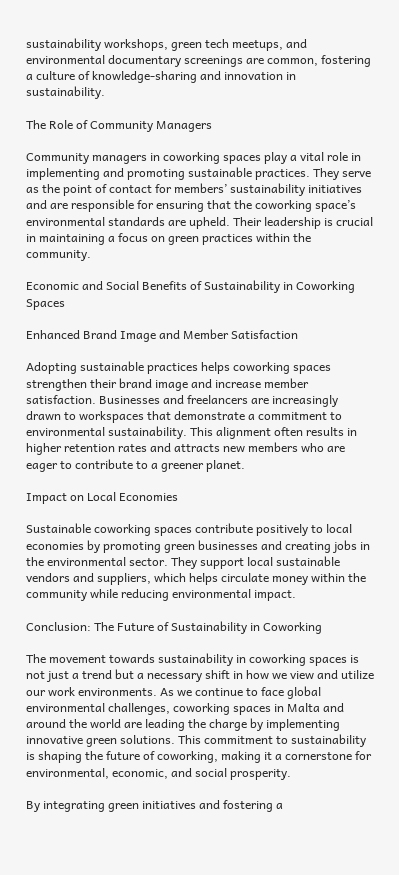sustainability workshops, green tech meetups, and environmental documentary screenings are common, fostering a culture of knowledge-sharing and innovation in sustainability.

The Role of Community Managers

Community managers in coworking spaces play a vital role in implementing and promoting sustainable practices. They serve as the point of contact for members’ sustainability initiatives and are responsible for ensuring that the coworking space’s environmental standards are upheld. Their leadership is crucial in maintaining a focus on green practices within the community.

Economic and Social Benefits of Sustainability in Coworking Spaces

Enhanced Brand Image and Member Satisfaction

Adopting sustainable practices helps coworking spaces strengthen their brand image and increase member satisfaction. Businesses and freelancers are increasingly drawn to workspaces that demonstrate a commitment to environmental sustainability. This alignment often results in higher retention rates and attracts new members who are eager to contribute to a greener planet.

Impact on Local Economies

Sustainable coworking spaces contribute positively to local economies by promoting green businesses and creating jobs in the environmental sector. They support local sustainable vendors and suppliers, which helps circulate money within the community while reducing environmental impact.

Conclusion: The Future of Sustainability in Coworking

The movement towards sustainability in coworking spaces is not just a trend but a necessary shift in how we view and utilize our work environments. As we continue to face global environmental challenges, coworking spaces in Malta and around the world are leading the charge by implementing innovative green solutions. This commitment to sustainability is shaping the future of coworking, making it a cornerstone for environmental, economic, and social prosperity.

By integrating green initiatives and fostering a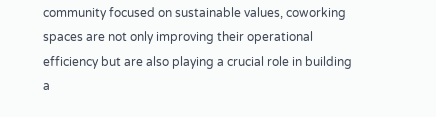community focused on sustainable values, coworking spaces are not only improving their operational efficiency but are also playing a crucial role in building a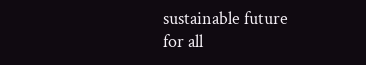sustainable future for all